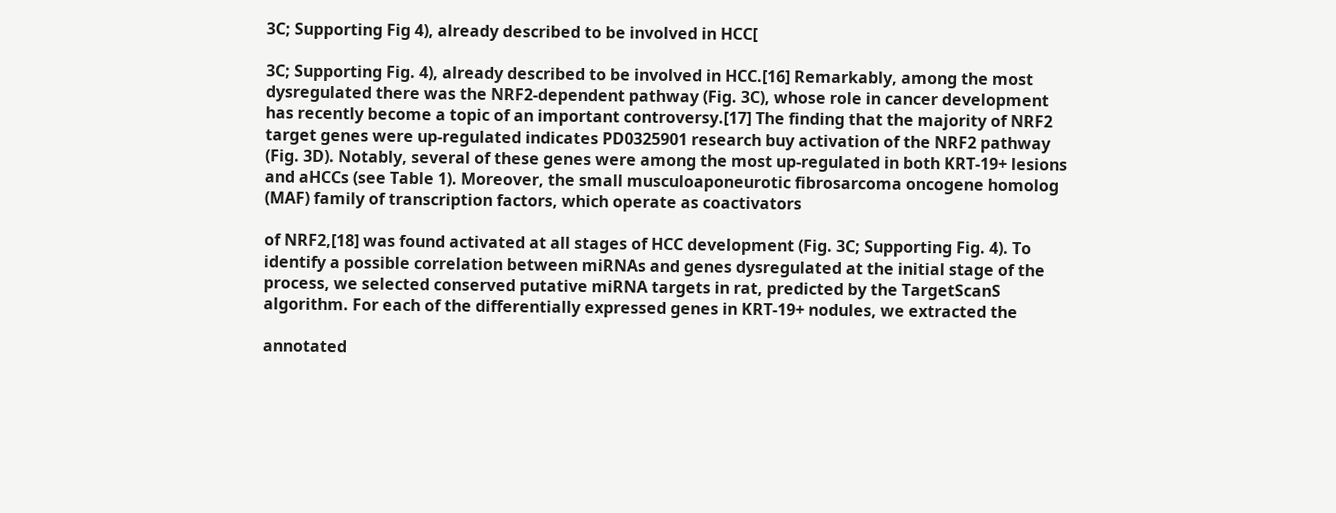3C; Supporting Fig 4), already described to be involved in HCC[

3C; Supporting Fig. 4), already described to be involved in HCC.[16] Remarkably, among the most dysregulated there was the NRF2-dependent pathway (Fig. 3C), whose role in cancer development has recently become a topic of an important controversy.[17] The finding that the majority of NRF2 target genes were up-regulated indicates PD0325901 research buy activation of the NRF2 pathway (Fig. 3D). Notably, several of these genes were among the most up-regulated in both KRT-19+ lesions and aHCCs (see Table 1). Moreover, the small musculoaponeurotic fibrosarcoma oncogene homolog (MAF) family of transcription factors, which operate as coactivators

of NRF2,[18] was found activated at all stages of HCC development (Fig. 3C; Supporting Fig. 4). To identify a possible correlation between miRNAs and genes dysregulated at the initial stage of the process, we selected conserved putative miRNA targets in rat, predicted by the TargetScanS algorithm. For each of the differentially expressed genes in KRT-19+ nodules, we extracted the

annotated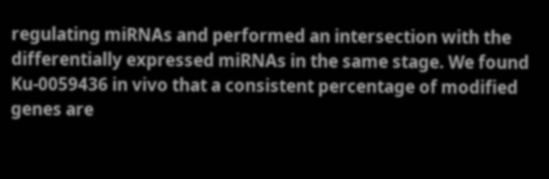regulating miRNAs and performed an intersection with the differentially expressed miRNAs in the same stage. We found Ku-0059436 in vivo that a consistent percentage of modified genes are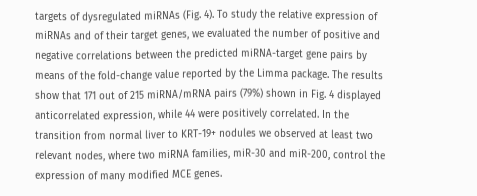targets of dysregulated miRNAs (Fig. 4). To study the relative expression of miRNAs and of their target genes, we evaluated the number of positive and negative correlations between the predicted miRNA-target gene pairs by means of the fold-change value reported by the Limma package. The results show that 171 out of 215 miRNA/mRNA pairs (79%) shown in Fig. 4 displayed anticorrelated expression, while 44 were positively correlated. In the transition from normal liver to KRT-19+ nodules we observed at least two relevant nodes, where two miRNA families, miR-30 and miR-200, control the expression of many modified MCE genes.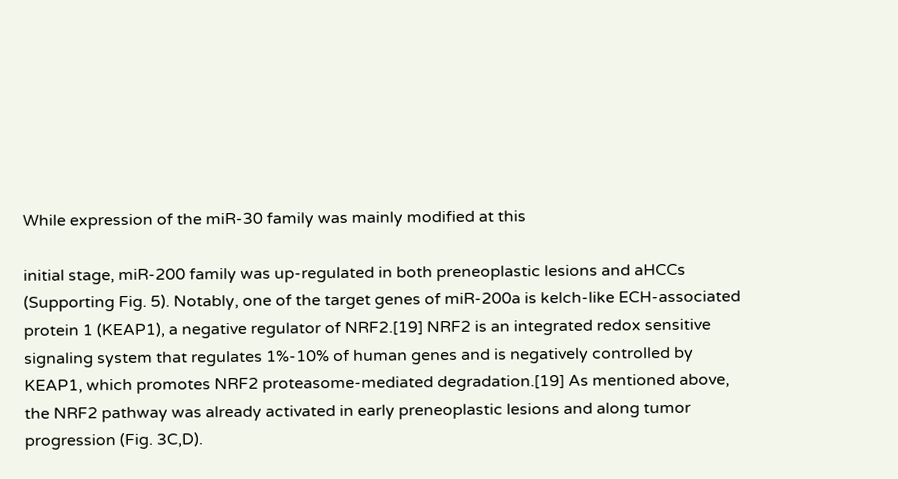While expression of the miR-30 family was mainly modified at this

initial stage, miR-200 family was up-regulated in both preneoplastic lesions and aHCCs (Supporting Fig. 5). Notably, one of the target genes of miR-200a is kelch-like ECH-associated protein 1 (KEAP1), a negative regulator of NRF2.[19] NRF2 is an integrated redox sensitive signaling system that regulates 1%-10% of human genes and is negatively controlled by KEAP1, which promotes NRF2 proteasome-mediated degradation.[19] As mentioned above, the NRF2 pathway was already activated in early preneoplastic lesions and along tumor progression (Fig. 3C,D).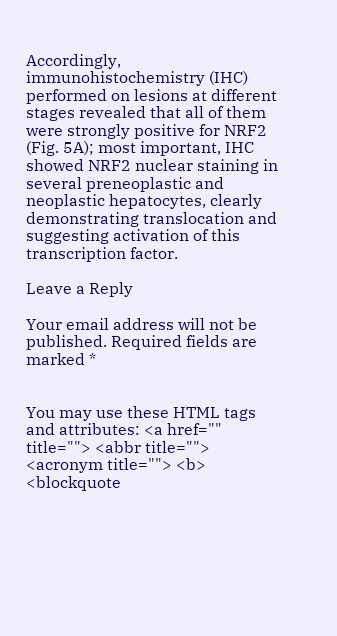Accordingly, immunohistochemistry (IHC) performed on lesions at different stages revealed that all of them were strongly positive for NRF2 (Fig. 5A); most important, IHC showed NRF2 nuclear staining in several preneoplastic and neoplastic hepatocytes, clearly demonstrating translocation and suggesting activation of this transcription factor.

Leave a Reply

Your email address will not be published. Required fields are marked *


You may use these HTML tags and attributes: <a href="" title=""> <abbr title=""> <acronym title=""> <b> <blockquote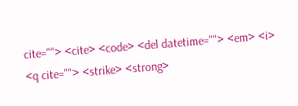cite=""> <cite> <code> <del datetime=""> <em> <i> <q cite=""> <strike> <strong>